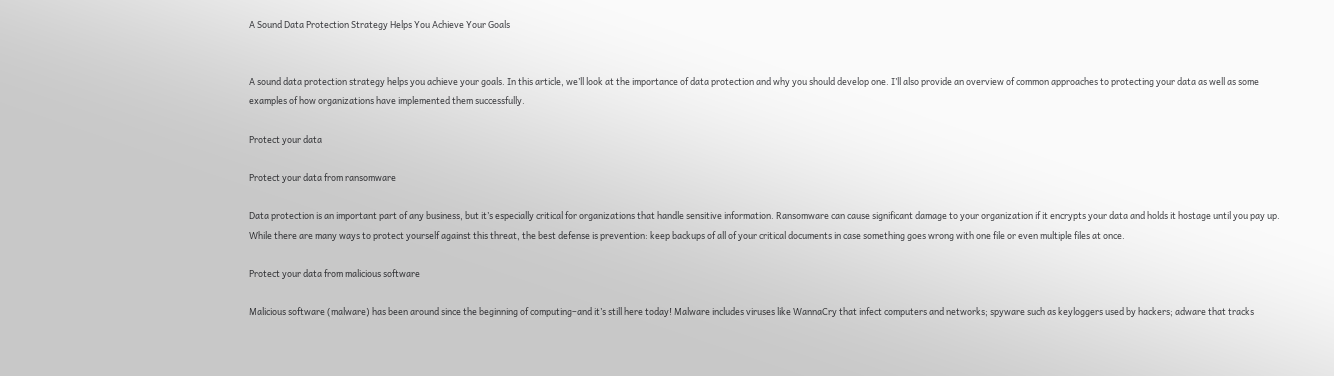A Sound Data Protection Strategy Helps You Achieve Your Goals


A sound data protection strategy helps you achieve your goals. In this article, we’ll look at the importance of data protection and why you should develop one. I’ll also provide an overview of common approaches to protecting your data as well as some examples of how organizations have implemented them successfully.

Protect your data

Protect your data from ransomware

Data protection is an important part of any business, but it’s especially critical for organizations that handle sensitive information. Ransomware can cause significant damage to your organization if it encrypts your data and holds it hostage until you pay up. While there are many ways to protect yourself against this threat, the best defense is prevention: keep backups of all of your critical documents in case something goes wrong with one file or even multiple files at once.

Protect your data from malicious software

Malicious software (malware) has been around since the beginning of computing–and it’s still here today! Malware includes viruses like WannaCry that infect computers and networks; spyware such as keyloggers used by hackers; adware that tracks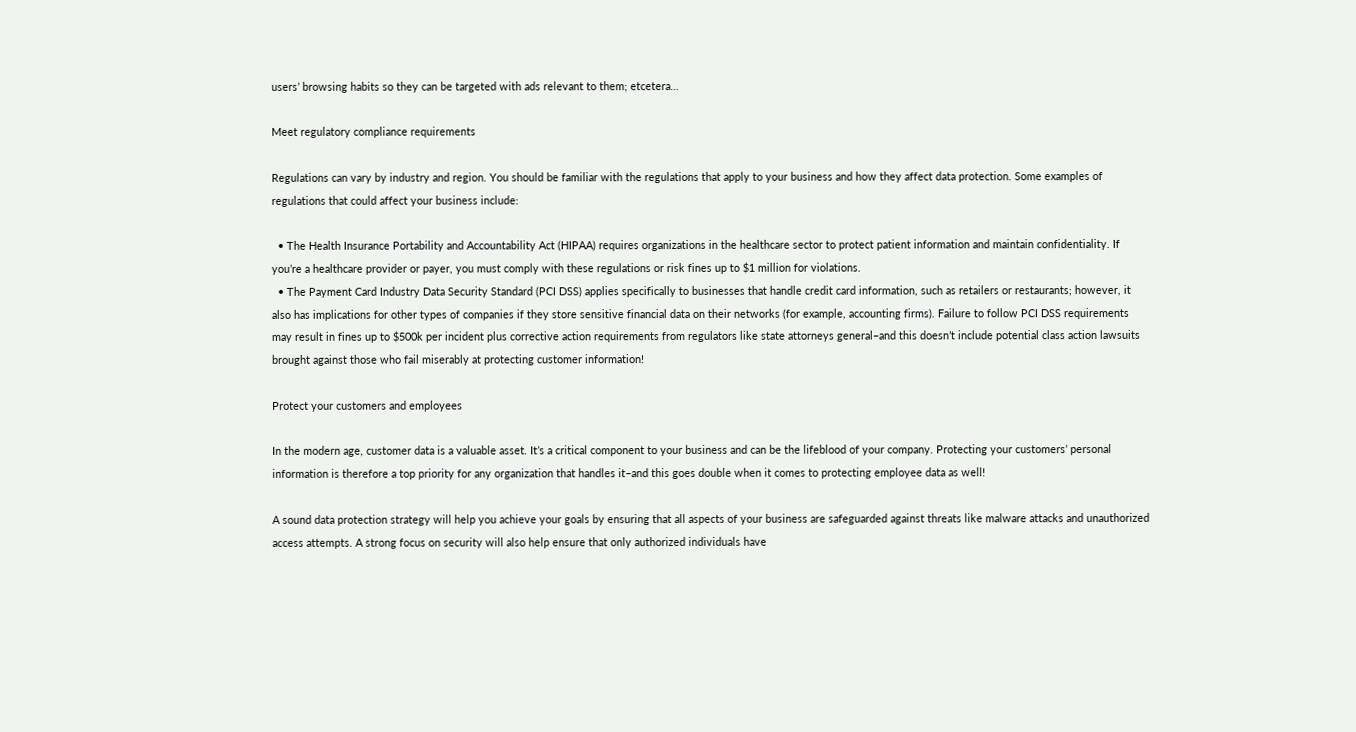users’ browsing habits so they can be targeted with ads relevant to them; etcetera…

Meet regulatory compliance requirements

Regulations can vary by industry and region. You should be familiar with the regulations that apply to your business and how they affect data protection. Some examples of regulations that could affect your business include:

  • The Health Insurance Portability and Accountability Act (HIPAA) requires organizations in the healthcare sector to protect patient information and maintain confidentiality. If you’re a healthcare provider or payer, you must comply with these regulations or risk fines up to $1 million for violations.
  • The Payment Card Industry Data Security Standard (PCI DSS) applies specifically to businesses that handle credit card information, such as retailers or restaurants; however, it also has implications for other types of companies if they store sensitive financial data on their networks (for example, accounting firms). Failure to follow PCI DSS requirements may result in fines up to $500k per incident plus corrective action requirements from regulators like state attorneys general–and this doesn’t include potential class action lawsuits brought against those who fail miserably at protecting customer information!

Protect your customers and employees

In the modern age, customer data is a valuable asset. It’s a critical component to your business and can be the lifeblood of your company. Protecting your customers’ personal information is therefore a top priority for any organization that handles it–and this goes double when it comes to protecting employee data as well!

A sound data protection strategy will help you achieve your goals by ensuring that all aspects of your business are safeguarded against threats like malware attacks and unauthorized access attempts. A strong focus on security will also help ensure that only authorized individuals have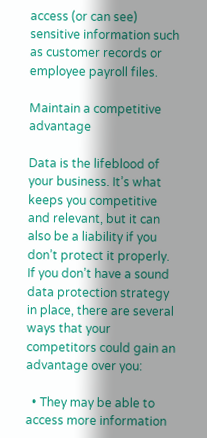access (or can see) sensitive information such as customer records or employee payroll files.

Maintain a competitive advantage

Data is the lifeblood of your business. It’s what keeps you competitive and relevant, but it can also be a liability if you don’t protect it properly. If you don’t have a sound data protection strategy in place, there are several ways that your competitors could gain an advantage over you:

  • They may be able to access more information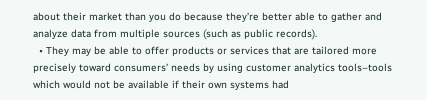about their market than you do because they’re better able to gather and analyze data from multiple sources (such as public records).
  • They may be able to offer products or services that are tailored more precisely toward consumers’ needs by using customer analytics tools–tools which would not be available if their own systems had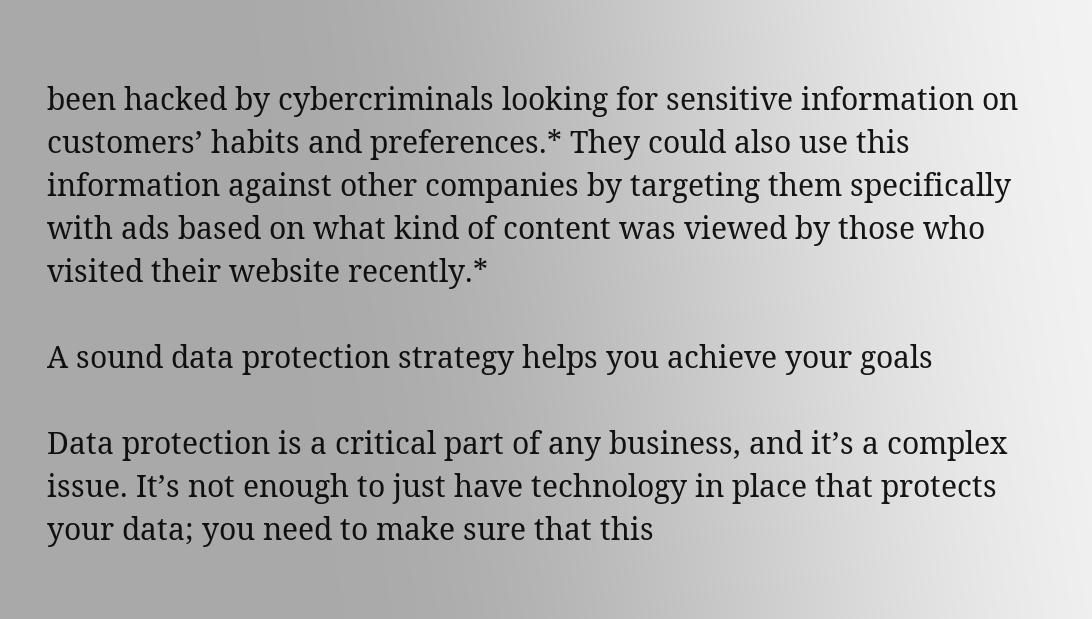been hacked by cybercriminals looking for sensitive information on customers’ habits and preferences.* They could also use this information against other companies by targeting them specifically with ads based on what kind of content was viewed by those who visited their website recently.*

A sound data protection strategy helps you achieve your goals

Data protection is a critical part of any business, and it’s a complex issue. It’s not enough to just have technology in place that protects your data; you need to make sure that this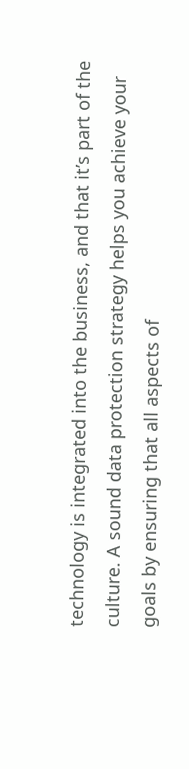technology is integrated into the business, and that it’s part of the culture. A sound data protection strategy helps you achieve your goals by ensuring that all aspects of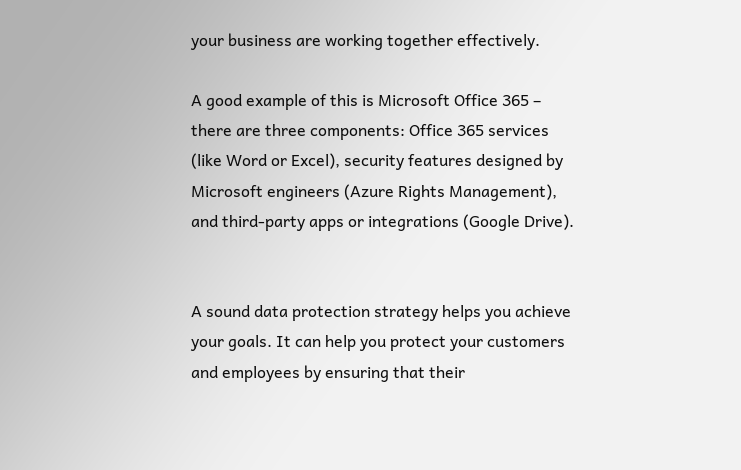your business are working together effectively.

A good example of this is Microsoft Office 365 – there are three components: Office 365 services (like Word or Excel), security features designed by Microsoft engineers (Azure Rights Management), and third-party apps or integrations (Google Drive).


A sound data protection strategy helps you achieve your goals. It can help you protect your customers and employees by ensuring that their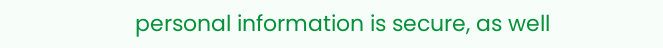personal information is secure, as well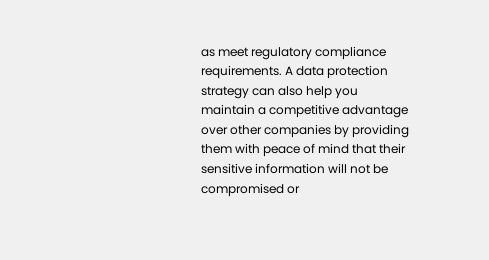as meet regulatory compliance requirements. A data protection strategy can also help you maintain a competitive advantage over other companies by providing them with peace of mind that their sensitive information will not be compromised or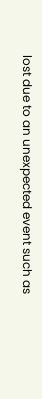lost due to an unexpected event such as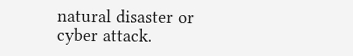natural disaster or cyber attack.